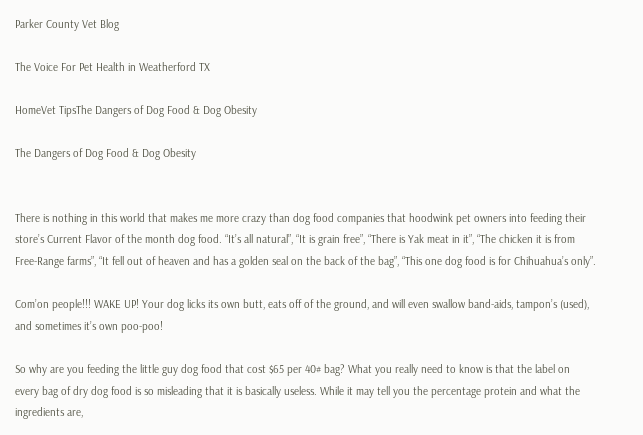Parker County Vet Blog

The Voice For Pet Health in Weatherford TX

HomeVet TipsThe Dangers of Dog Food & Dog Obesity

The Dangers of Dog Food & Dog Obesity


There is nothing in this world that makes me more crazy than dog food companies that hoodwink pet owners into feeding their store’s Current Flavor of the month dog food. “It’s all natural”, “It is grain free”, “There is Yak meat in it”, “The chicken it is from Free-Range farms”, “It fell out of heaven and has a golden seal on the back of the bag”, “This one dog food is for Chihuahua’s only”.

Com’on people!!! WAKE UP! Your dog licks its own butt, eats off of the ground, and will even swallow band-aids, tampon’s (used), and sometimes it’s own poo-poo!

So why are you feeding the little guy dog food that cost $65 per 40# bag? What you really need to know is that the label on every bag of dry dog food is so misleading that it is basically useless. While it may tell you the percentage protein and what the ingredients are,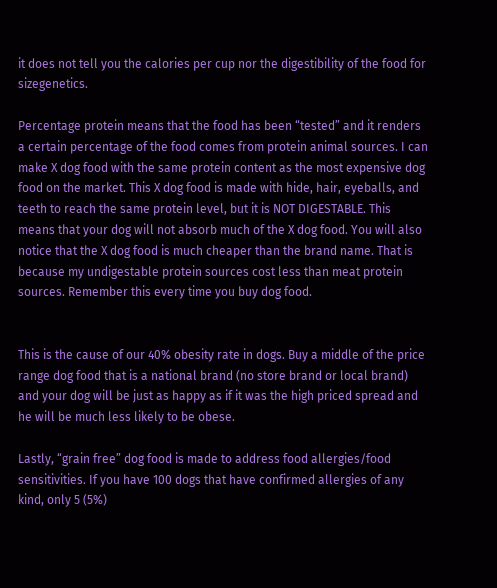it does not tell you the calories per cup nor the digestibility of the food for sizegenetics.

Percentage protein means that the food has been “tested” and it renders a certain percentage of the food comes from protein animal sources. I can make X dog food with the same protein content as the most expensive dog food on the market. This X dog food is made with hide, hair, eyeballs, and teeth to reach the same protein level, but it is NOT DIGESTABLE. This means that your dog will not absorb much of the X dog food. You will also notice that the X dog food is much cheaper than the brand name. That is because my undigestable protein sources cost less than meat protein sources. Remember this every time you buy dog food.


This is the cause of our 40% obesity rate in dogs. Buy a middle of the price range dog food that is a national brand (no store brand or local brand) and your dog will be just as happy as if it was the high priced spread and he will be much less likely to be obese.

Lastly, “grain free” dog food is made to address food allergies/food sensitivities. If you have 100 dogs that have confirmed allergies of any kind, only 5 (5%)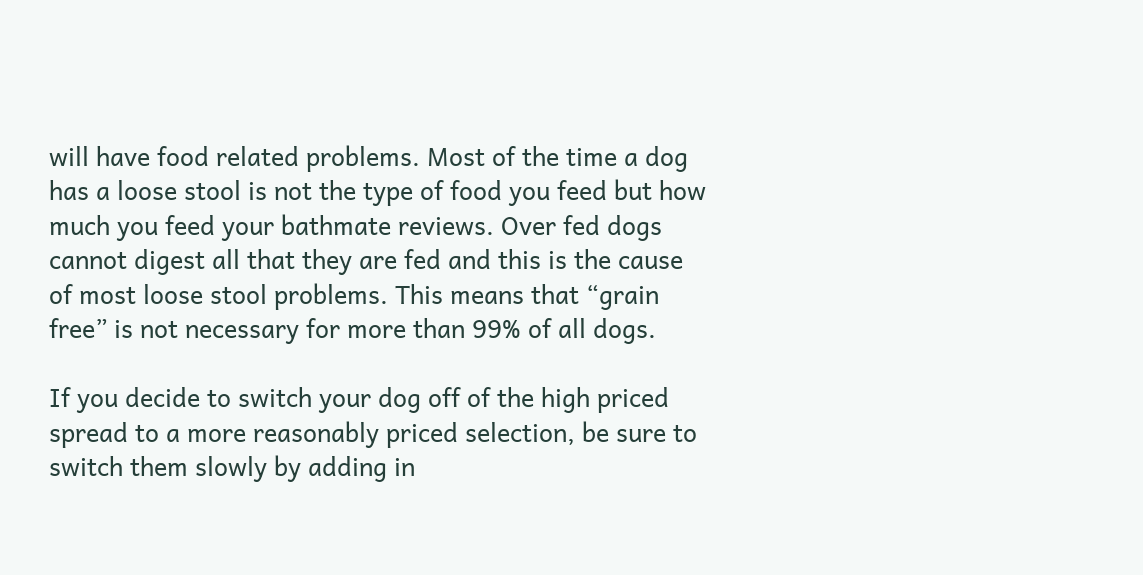will have food related problems. Most of the time a dog has a loose stool is not the type of food you feed but how much you feed your bathmate reviews. Over fed dogs cannot digest all that they are fed and this is the cause of most loose stool problems. This means that “grain free” is not necessary for more than 99% of all dogs.

If you decide to switch your dog off of the high priced spread to a more reasonably priced selection, be sure to switch them slowly by adding in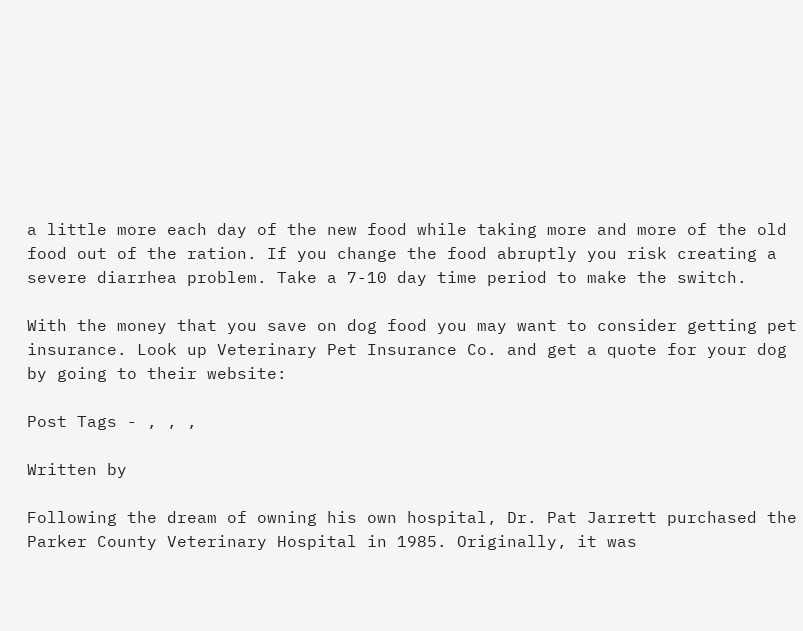a little more each day of the new food while taking more and more of the old food out of the ration. If you change the food abruptly you risk creating a severe diarrhea problem. Take a 7-10 day time period to make the switch.

With the money that you save on dog food you may want to consider getting pet insurance. Look up Veterinary Pet Insurance Co. and get a quote for your dog by going to their website:

Post Tags - , , ,

Written by

Following the dream of owning his own hospital, Dr. Pat Jarrett purchased the Parker County Veterinary Hospital in 1985. Originally, it was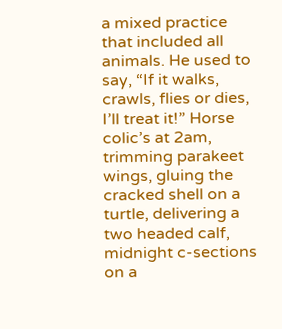a mixed practice that included all animals. He used to say, “If it walks, crawls, flies or dies, I’ll treat it!” Horse colic’s at 2am, trimming parakeet wings, gluing the cracked shell on a turtle, delivering a two headed calf, midnight c-sections on a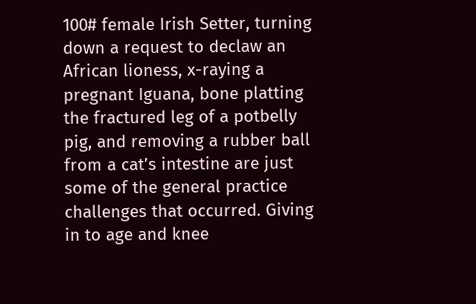100# female Irish Setter, turning down a request to declaw an African lioness, x-raying a pregnant Iguana, bone platting the fractured leg of a potbelly pig, and removing a rubber ball from a cat’s intestine are just some of the general practice challenges that occurred. Giving in to age and knee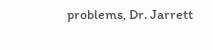problems, Dr. Jarrett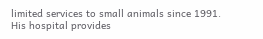limited services to small animals since 1991. His hospital provides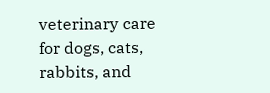veterinary care for dogs, cats, rabbits, and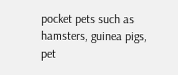pocket pets such as hamsters, guinea pigs, pet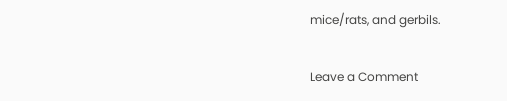mice/rats, and gerbils.

Leave a Comment